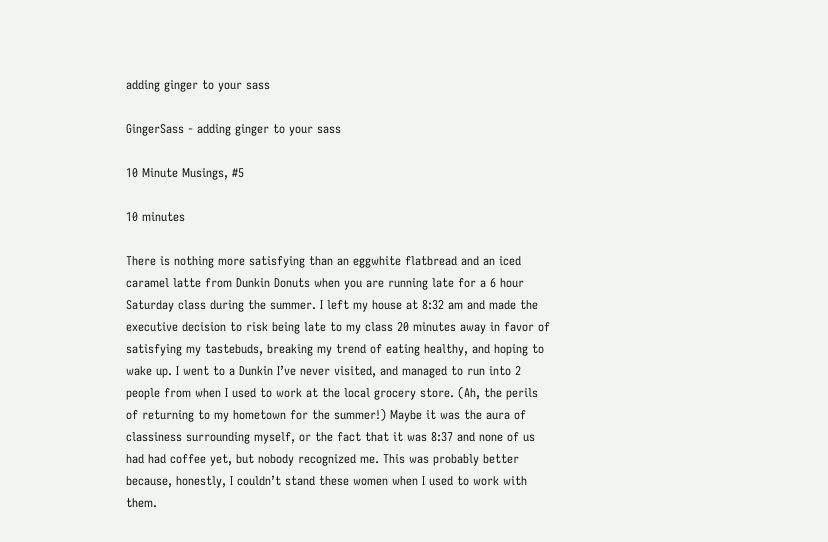adding ginger to your sass

GingerSass - adding ginger to your sass

10 Minute Musings, #5

10 minutes

There is nothing more satisfying than an eggwhite flatbread and an iced caramel latte from Dunkin Donuts when you are running late for a 6 hour Saturday class during the summer. I left my house at 8:32 am and made the executive decision to risk being late to my class 20 minutes away in favor of satisfying my tastebuds, breaking my trend of eating healthy, and hoping to wake up. I went to a Dunkin I’ve never visited, and managed to run into 2 people from when I used to work at the local grocery store. (Ah, the perils of returning to my hometown for the summer!) Maybe it was the aura of classiness surrounding myself, or the fact that it was 8:37 and none of us had had coffee yet, but nobody recognized me. This was probably better because, honestly, I couldn’t stand these women when I used to work with them.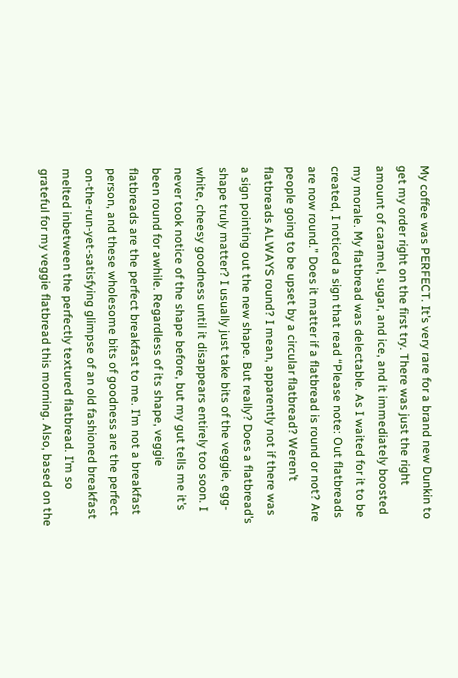My coffee was PERFECT. It’s very rare for a brand new Dunkin to get my order right on the first try. There was just the right amount of caramel, sugar, and ice, and it immediately boosted my morale. My flatbread was delectable. As I waited for it to be created, I noticed a sign that read “Please note: Out flatbreads are now round.” Does it matter if a flatbread is round or not? Are people going to be upset by a circular flatbread? Weren’t flatbreads ALWAYS round? I mean, apparently not if there was a sign pointing out the new shape. But really? Does a flatbread’s shape truly matter? I usually just take bits of the veggie, egg-white, cheesy goodness until it disappears entirely too soon. I never took notice of the shape before, but my gut tells me it’s been round for awhile. Regardless of its shape, veggie flatbreads are the perfect breakfast to me. I’m not a breakfast person, and these wholesome bits of goodness are the perfect on-the-run-yet-satisfying glimpse of an old fashioned breakfast melted inbetween the perfectly textured flatbread. I’m so grateful for my veggie flatbread this morning. Also, based on the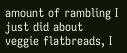amount of rambling I just did about veggie flatbreads, I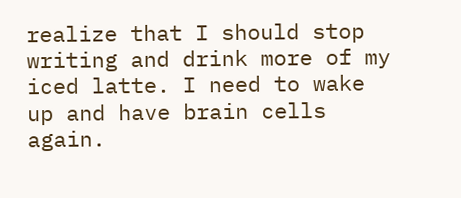realize that I should stop writing and drink more of my iced latte. I need to wake up and have brain cells again.